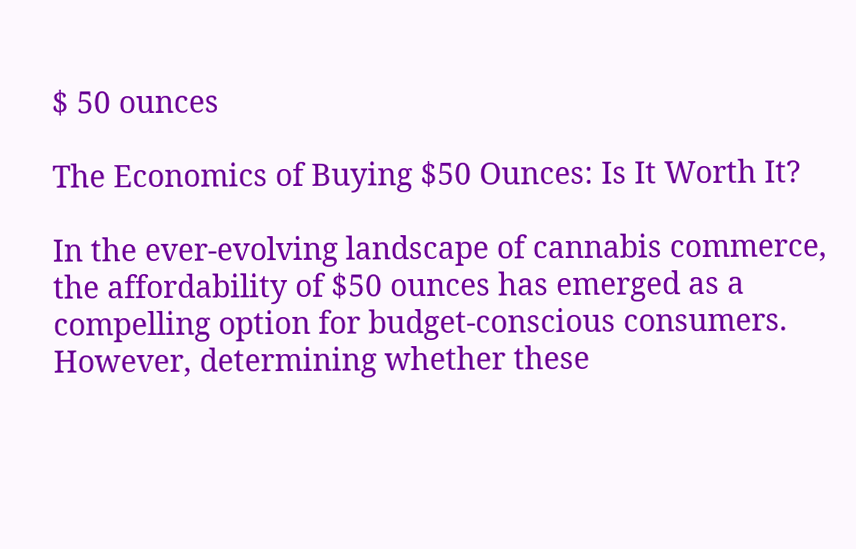$ 50 ounces

The Economics of Buying $50 Ounces: Is It Worth It?

In the ever-evolving landscape of cannabis commerce, the affordability of $50 ounces has emerged as a compelling option for budget-conscious consumers. However, determining whether these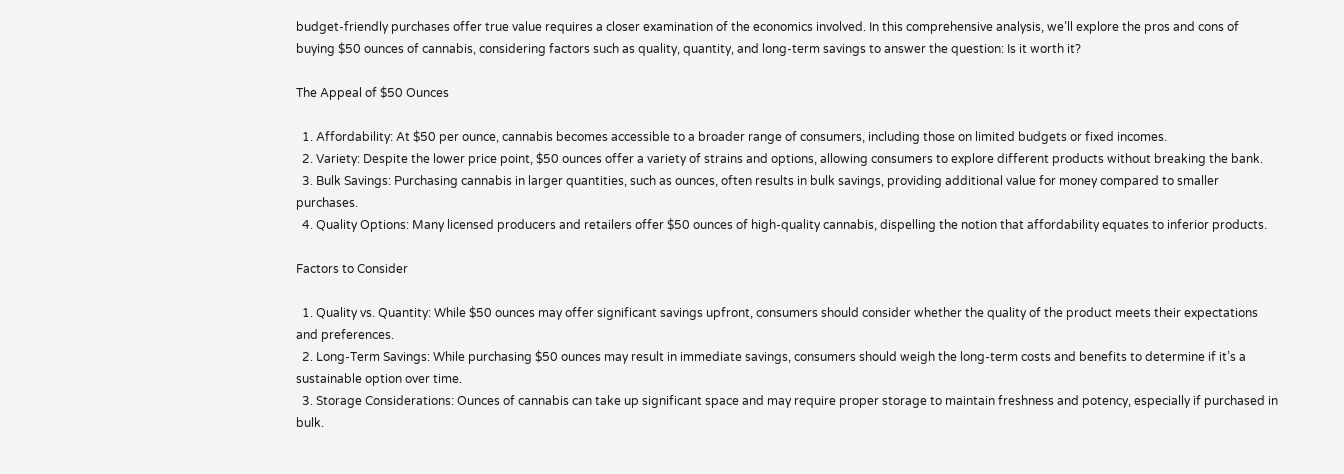budget-friendly purchases offer true value requires a closer examination of the economics involved. In this comprehensive analysis, we’ll explore the pros and cons of buying $50 ounces of cannabis, considering factors such as quality, quantity, and long-term savings to answer the question: Is it worth it?

The Appeal of $50 Ounces

  1. Affordability: At $50 per ounce, cannabis becomes accessible to a broader range of consumers, including those on limited budgets or fixed incomes.
  2. Variety: Despite the lower price point, $50 ounces offer a variety of strains and options, allowing consumers to explore different products without breaking the bank.
  3. Bulk Savings: Purchasing cannabis in larger quantities, such as ounces, often results in bulk savings, providing additional value for money compared to smaller purchases.
  4. Quality Options: Many licensed producers and retailers offer $50 ounces of high-quality cannabis, dispelling the notion that affordability equates to inferior products.

Factors to Consider

  1. Quality vs. Quantity: While $50 ounces may offer significant savings upfront, consumers should consider whether the quality of the product meets their expectations and preferences.
  2. Long-Term Savings: While purchasing $50 ounces may result in immediate savings, consumers should weigh the long-term costs and benefits to determine if it’s a sustainable option over time.
  3. Storage Considerations: Ounces of cannabis can take up significant space and may require proper storage to maintain freshness and potency, especially if purchased in bulk.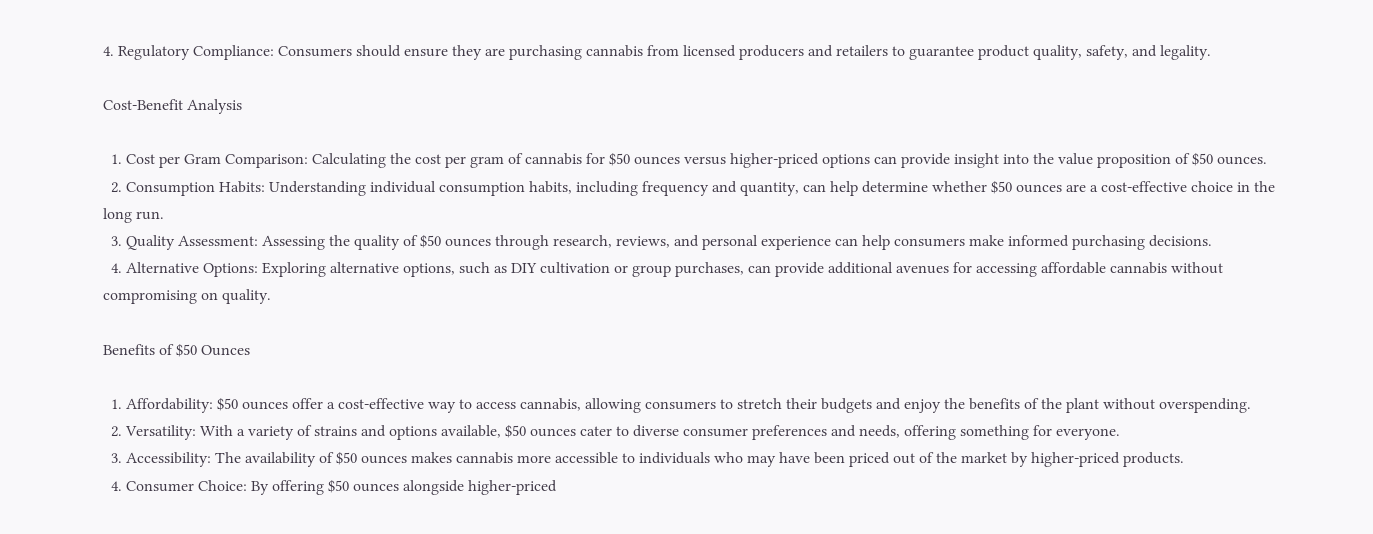4. Regulatory Compliance: Consumers should ensure they are purchasing cannabis from licensed producers and retailers to guarantee product quality, safety, and legality.

Cost-Benefit Analysis

  1. Cost per Gram Comparison: Calculating the cost per gram of cannabis for $50 ounces versus higher-priced options can provide insight into the value proposition of $50 ounces.
  2. Consumption Habits: Understanding individual consumption habits, including frequency and quantity, can help determine whether $50 ounces are a cost-effective choice in the long run.
  3. Quality Assessment: Assessing the quality of $50 ounces through research, reviews, and personal experience can help consumers make informed purchasing decisions.
  4. Alternative Options: Exploring alternative options, such as DIY cultivation or group purchases, can provide additional avenues for accessing affordable cannabis without compromising on quality.

Benefits of $50 Ounces

  1. Affordability: $50 ounces offer a cost-effective way to access cannabis, allowing consumers to stretch their budgets and enjoy the benefits of the plant without overspending.
  2. Versatility: With a variety of strains and options available, $50 ounces cater to diverse consumer preferences and needs, offering something for everyone.
  3. Accessibility: The availability of $50 ounces makes cannabis more accessible to individuals who may have been priced out of the market by higher-priced products.
  4. Consumer Choice: By offering $50 ounces alongside higher-priced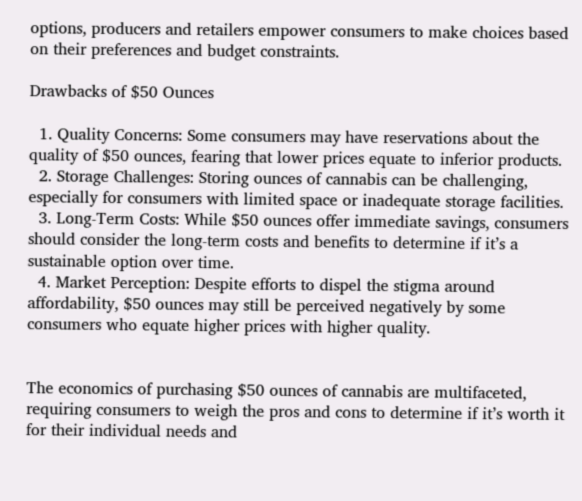options, producers and retailers empower consumers to make choices based on their preferences and budget constraints.

Drawbacks of $50 Ounces

  1. Quality Concerns: Some consumers may have reservations about the quality of $50 ounces, fearing that lower prices equate to inferior products.
  2. Storage Challenges: Storing ounces of cannabis can be challenging, especially for consumers with limited space or inadequate storage facilities.
  3. Long-Term Costs: While $50 ounces offer immediate savings, consumers should consider the long-term costs and benefits to determine if it’s a sustainable option over time.
  4. Market Perception: Despite efforts to dispel the stigma around affordability, $50 ounces may still be perceived negatively by some consumers who equate higher prices with higher quality.


The economics of purchasing $50 ounces of cannabis are multifaceted, requiring consumers to weigh the pros and cons to determine if it’s worth it for their individual needs and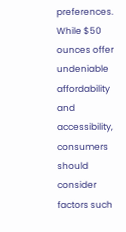preferences. While $50 ounces offer undeniable affordability and accessibility, consumers should consider factors such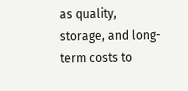as quality, storage, and long-term costs to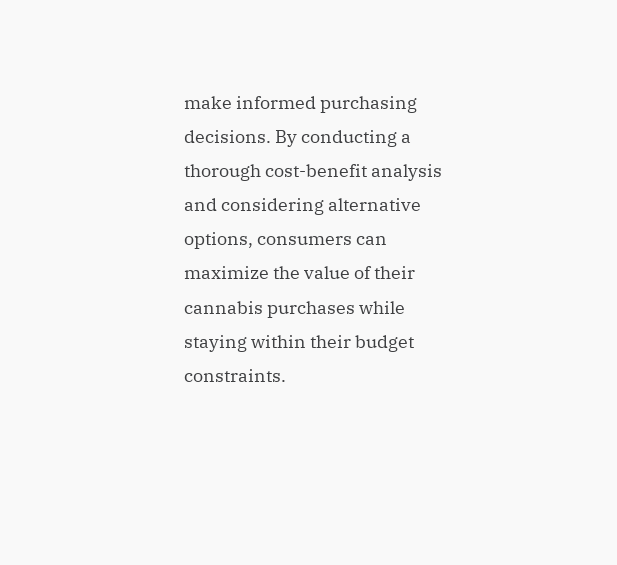make informed purchasing decisions. By conducting a thorough cost-benefit analysis and considering alternative options, consumers can maximize the value of their cannabis purchases while staying within their budget constraints.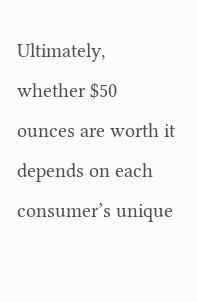Ultimately, whether $50 ounces are worth it depends on each consumer’s unique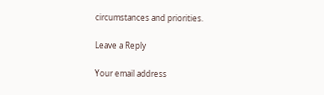circumstances and priorities.

Leave a Reply

Your email address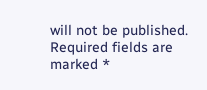will not be published. Required fields are marked *